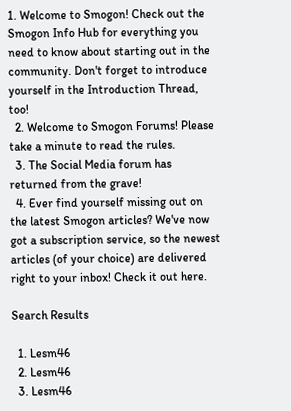1. Welcome to Smogon! Check out the Smogon Info Hub for everything you need to know about starting out in the community. Don't forget to introduce yourself in the Introduction Thread, too!
  2. Welcome to Smogon Forums! Please take a minute to read the rules.
  3. The Social Media forum has returned from the grave!
  4. Ever find yourself missing out on the latest Smogon articles? We've now got a subscription service, so the newest articles (of your choice) are delivered right to your inbox! Check it out here.

Search Results

  1. Lesm46
  2. Lesm46
  3. Lesm46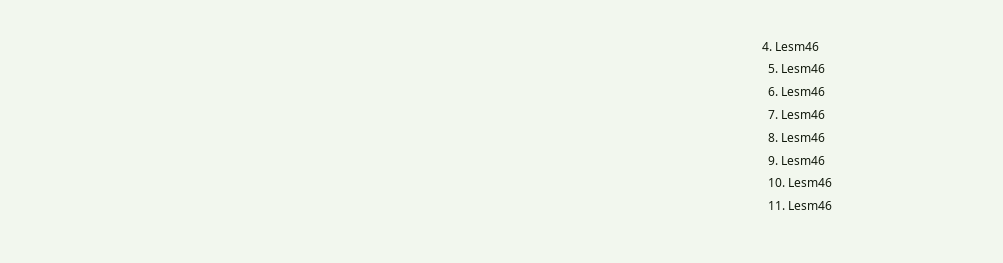4. Lesm46
  5. Lesm46
  6. Lesm46
  7. Lesm46
  8. Lesm46
  9. Lesm46
  10. Lesm46
  11. Lesm46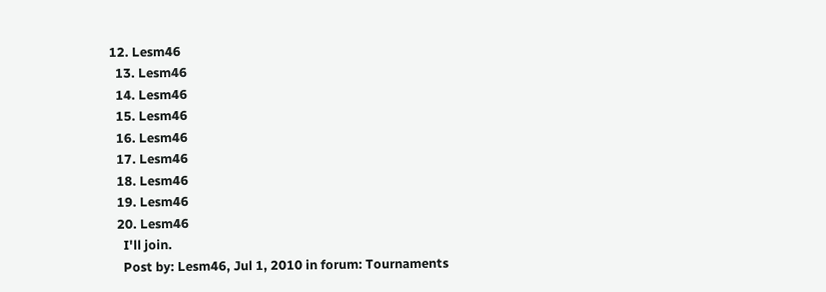12. Lesm46
  13. Lesm46
  14. Lesm46
  15. Lesm46
  16. Lesm46
  17. Lesm46
  18. Lesm46
  19. Lesm46
  20. Lesm46
    I'll join.
    Post by: Lesm46, Jul 1, 2010 in forum: Tournaments